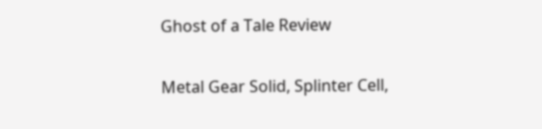Ghost of a Tale Review

Metal Gear Solid, Splinter Cell,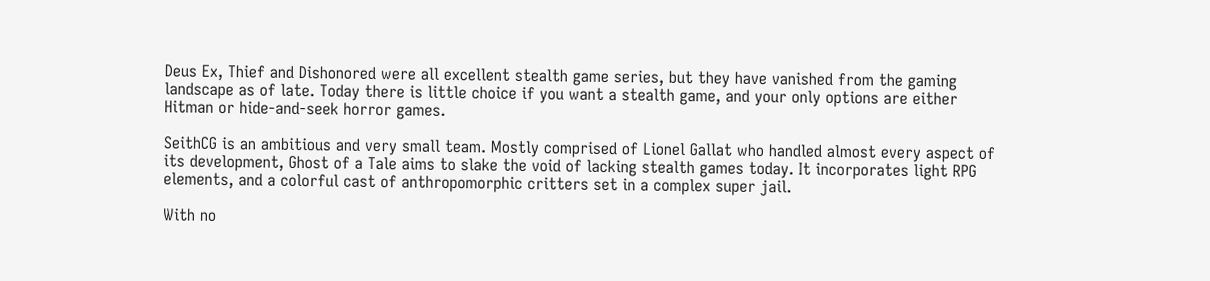Deus Ex, Thief and Dishonored were all excellent stealth game series, but they have vanished from the gaming landscape as of late. Today there is little choice if you want a stealth game, and your only options are either Hitman or hide-and-seek horror games.

SeithCG is an ambitious and very small team. Mostly comprised of Lionel Gallat who handled almost every aspect of its development, Ghost of a Tale aims to slake the void of lacking stealth games today. It incorporates light RPG elements, and a colorful cast of anthropomorphic critters set in a complex super jail.

With no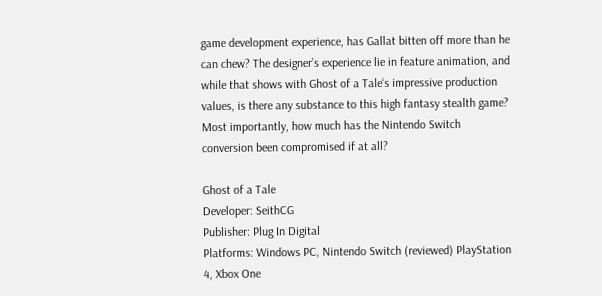game development experience, has Gallat bitten off more than he can chew? The designer’s experience lie in feature animation, and while that shows with Ghost of a Tale‘s impressive production values, is there any substance to this high fantasy stealth game? Most importantly, how much has the Nintendo Switch conversion been compromised if at all?

Ghost of a Tale
Developer: SeithCG
Publisher: Plug In Digital
Platforms: Windows PC, Nintendo Switch (reviewed) PlayStation 4, Xbox One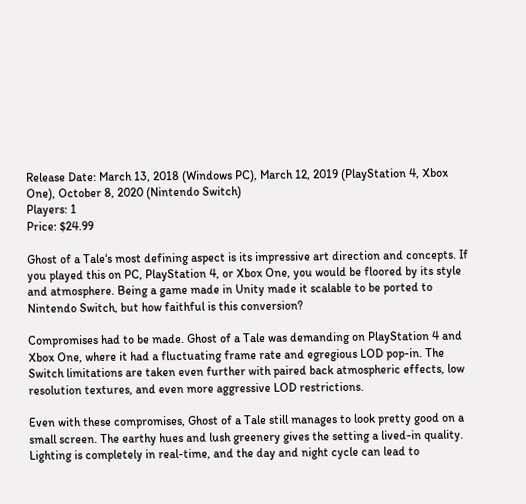Release Date: March 13, 2018 (Windows PC), March 12, 2019 (PlayStation 4, Xbox One), October 8, 2020 (Nintendo Switch)
Players: 1
Price: $24.99

Ghost of a Tale‘s most defining aspect is its impressive art direction and concepts. If you played this on PC, PlayStation 4, or Xbox One, you would be floored by its style and atmosphere. Being a game made in Unity made it scalable to be ported to Nintendo Switch, but how faithful is this conversion?

Compromises had to be made. Ghost of a Tale was demanding on PlayStation 4 and Xbox One, where it had a fluctuating frame rate and egregious LOD pop-in. The Switch limitations are taken even further with paired back atmospheric effects, low resolution textures, and even more aggressive LOD restrictions.

Even with these compromises, Ghost of a Tale still manages to look pretty good on a small screen. The earthy hues and lush greenery gives the setting a lived-in quality. Lighting is completely in real-time, and the day and night cycle can lead to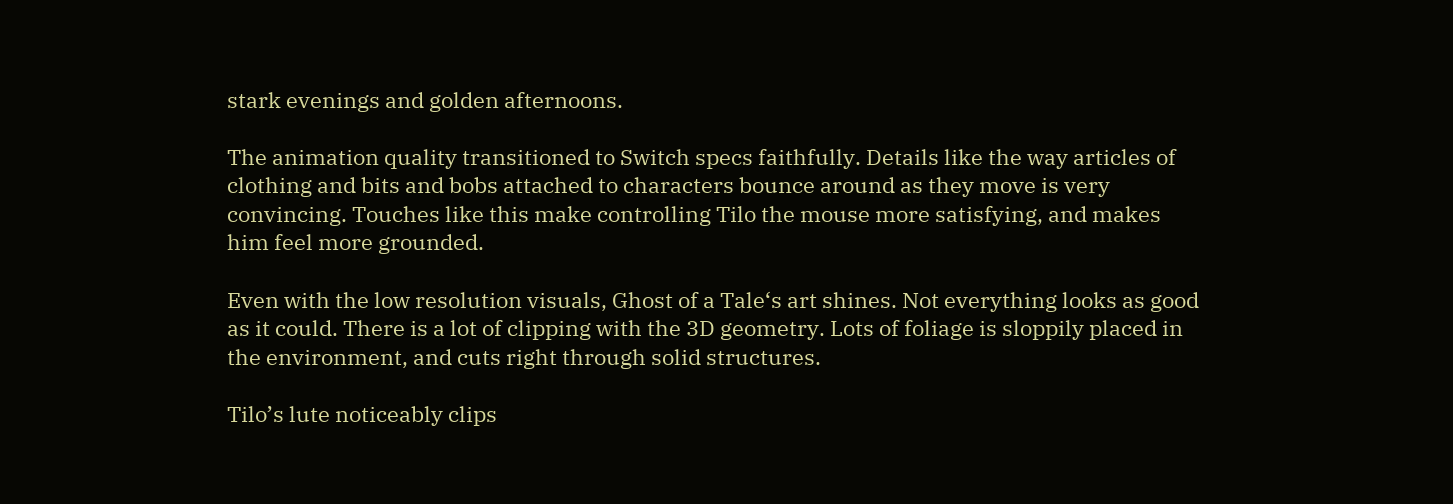stark evenings and golden afternoons.

The animation quality transitioned to Switch specs faithfully. Details like the way articles of clothing and bits and bobs attached to characters bounce around as they move is very convincing. Touches like this make controlling Tilo the mouse more satisfying, and makes him feel more grounded.

Even with the low resolution visuals, Ghost of a Tale‘s art shines. Not everything looks as good as it could. There is a lot of clipping with the 3D geometry. Lots of foliage is sloppily placed in the environment, and cuts right through solid structures.

Tilo’s lute noticeably clips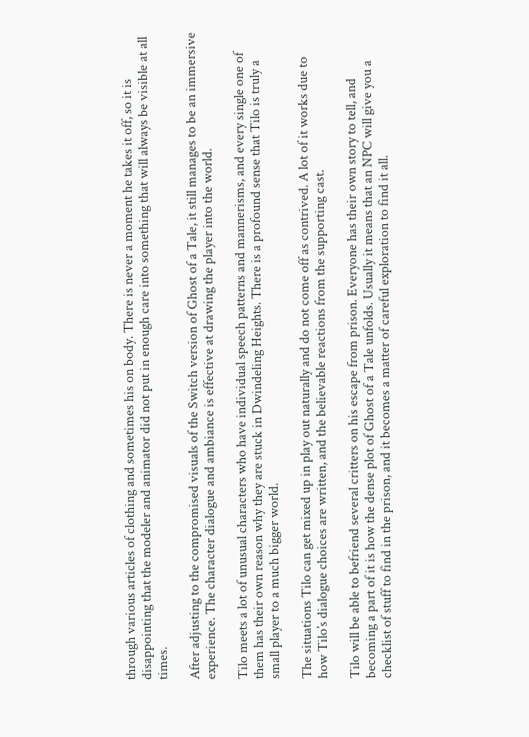through various articles of clothing and sometimes his on body. There is never a moment he takes it off, so it is disappointing that the modeler and animator did not put in enough care into something that will always be visible at all times.

After adjusting to the compromised visuals of the Switch version of Ghost of a Tale, it still manages to be an immersive experience. The character dialogue and ambiance is effective at drawing the player into the world.

Tilo meets a lot of unusual characters who have individual speech patterns and mannerisms, and every single one of them has their own reason why they are stuck in Dwindeling Heights. There is a profound sense that Tilo is truly a small player to a much bigger world.

The situations Tilo can get mixed up in play out naturally and do not come off as contrived. A lot of it works due to how Tilo’s dialogue choices are written, and the believable reactions from the supporting cast.

Tilo will be able to befriend several critters on his escape from prison. Everyone has their own story to tell, and becoming a part of it is how the dense plot of Ghost of a Tale unfolds. Usually it means that an NPC will give you a checklist of stuff to find in the prison, and it becomes a matter of careful exploration to find it all.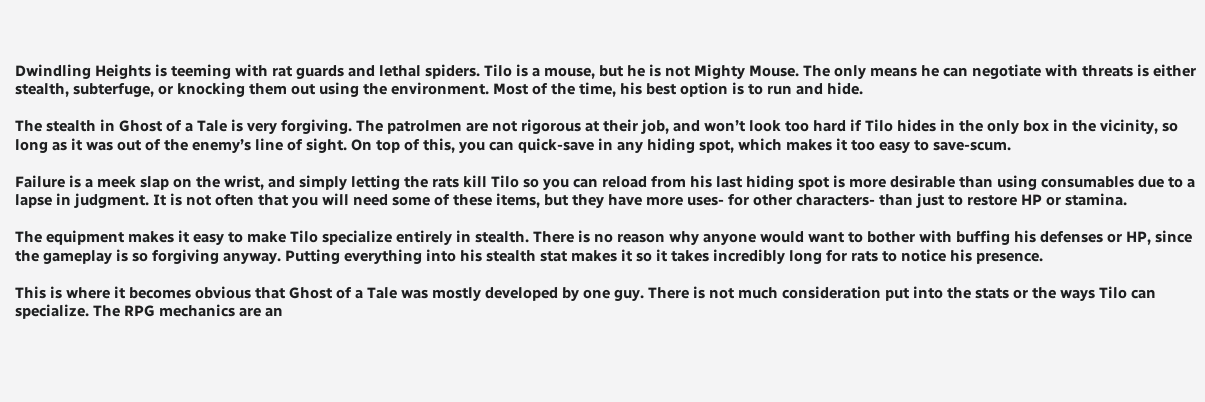Dwindling Heights is teeming with rat guards and lethal spiders. Tilo is a mouse, but he is not Mighty Mouse. The only means he can negotiate with threats is either stealth, subterfuge, or knocking them out using the environment. Most of the time, his best option is to run and hide.

The stealth in Ghost of a Tale is very forgiving. The patrolmen are not rigorous at their job, and won’t look too hard if Tilo hides in the only box in the vicinity, so long as it was out of the enemy’s line of sight. On top of this, you can quick-save in any hiding spot, which makes it too easy to save-scum.

Failure is a meek slap on the wrist, and simply letting the rats kill Tilo so you can reload from his last hiding spot is more desirable than using consumables due to a lapse in judgment. It is not often that you will need some of these items, but they have more uses- for other characters- than just to restore HP or stamina.

The equipment makes it easy to make Tilo specialize entirely in stealth. There is no reason why anyone would want to bother with buffing his defenses or HP, since the gameplay is so forgiving anyway. Putting everything into his stealth stat makes it so it takes incredibly long for rats to notice his presence.

This is where it becomes obvious that Ghost of a Tale was mostly developed by one guy. There is not much consideration put into the stats or the ways Tilo can specialize. The RPG mechanics are an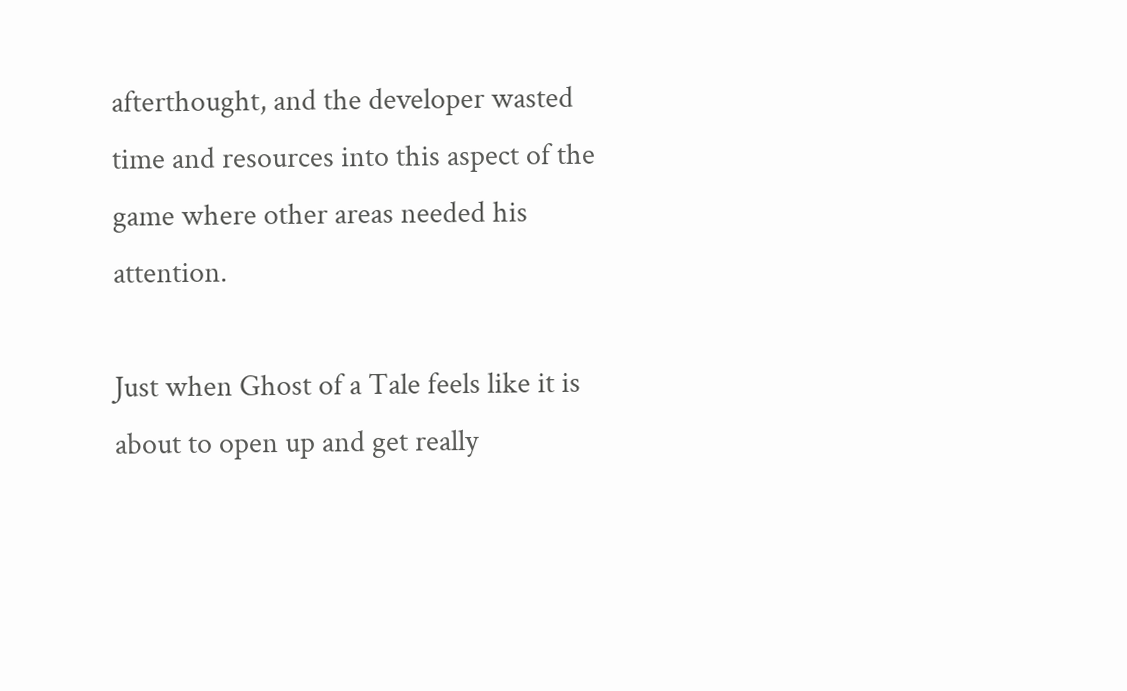afterthought, and the developer wasted time and resources into this aspect of the game where other areas needed his attention.

Just when Ghost of a Tale feels like it is about to open up and get really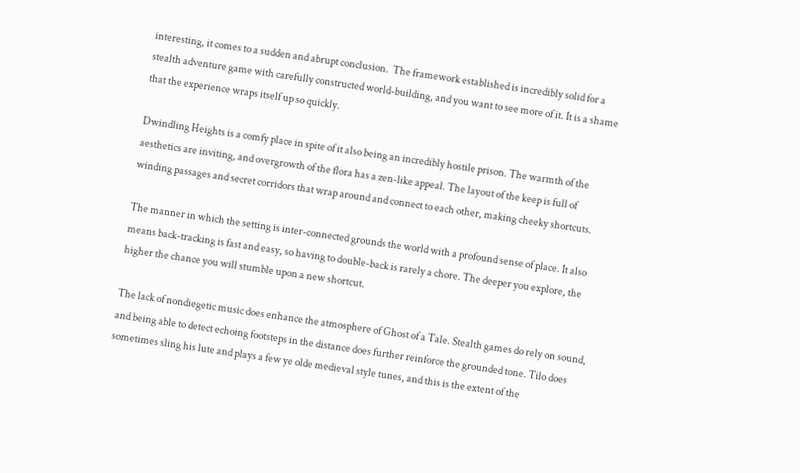interesting, it comes to a sudden and abrupt conclusion.  The framework established is incredibly solid for a stealth adventure game with carefully constructed world-building, and you want to see more of it. It is a shame that the experience wraps itself up so quickly.

Dwindling Heights is a comfy place in spite of it also being an incredibly hostile prison. The warmth of the aesthetics are inviting, and overgrowth of the flora has a zen-like appeal. The layout of the keep is full of winding passages and secret corridors that wrap around and connect to each other, making cheeky shortcuts.

The manner in which the setting is inter-connected grounds the world with a profound sense of place. It also means back-tracking is fast and easy, so having to double-back is rarely a chore. The deeper you explore, the higher the chance you will stumble upon a new shortcut.

The lack of nondiegetic music does enhance the atmosphere of Ghost of a Tale. Stealth games do rely on sound, and being able to detect echoing footsteps in the distance does further reinforce the grounded tone. Tilo does sometimes sling his lute and plays a few ye olde medieval style tunes, and this is the extent of the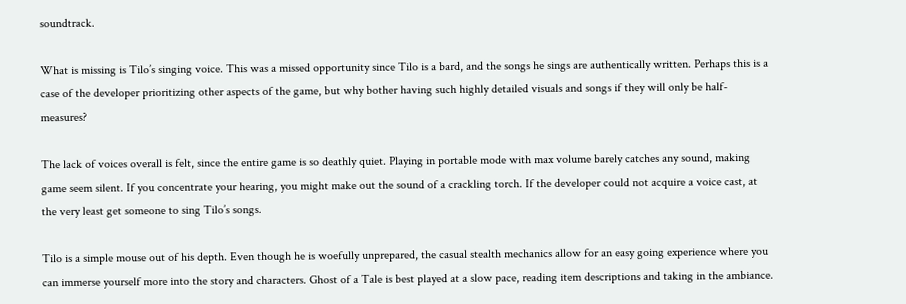soundtrack.

What is missing is Tilo’s singing voice. This was a missed opportunity since Tilo is a bard, and the songs he sings are authentically written. Perhaps this is a case of the developer prioritizing other aspects of the game, but why bother having such highly detailed visuals and songs if they will only be half-measures?

The lack of voices overall is felt, since the entire game is so deathly quiet. Playing in portable mode with max volume barely catches any sound, making game seem silent. If you concentrate your hearing, you might make out the sound of a crackling torch. If the developer could not acquire a voice cast, at the very least get someone to sing Tilo’s songs.

Tilo is a simple mouse out of his depth. Even though he is woefully unprepared, the casual stealth mechanics allow for an easy going experience where you can immerse yourself more into the story and characters. Ghost of a Tale is best played at a slow pace, reading item descriptions and taking in the ambiance.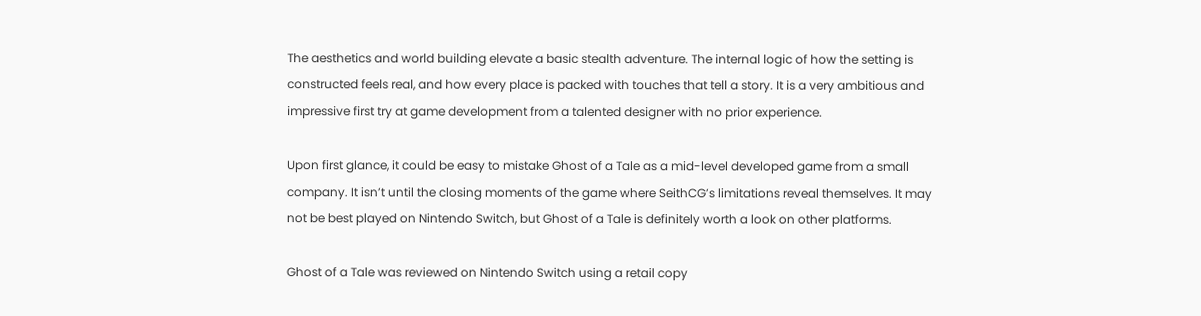The aesthetics and world building elevate a basic stealth adventure. The internal logic of how the setting is constructed feels real, and how every place is packed with touches that tell a story. It is a very ambitious and impressive first try at game development from a talented designer with no prior experience.

Upon first glance, it could be easy to mistake Ghost of a Tale as a mid-level developed game from a small company. It isn’t until the closing moments of the game where SeithCG’s limitations reveal themselves. It may not be best played on Nintendo Switch, but Ghost of a Tale is definitely worth a look on other platforms.

Ghost of a Tale was reviewed on Nintendo Switch using a retail copy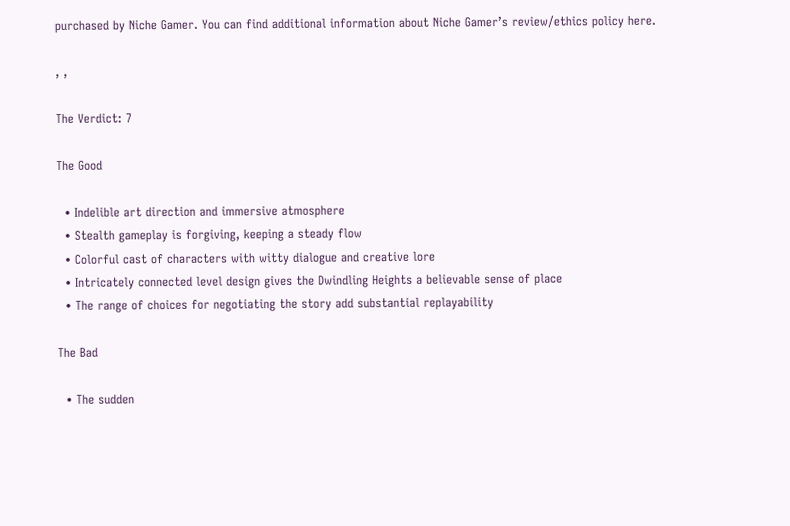purchased by Niche Gamer. You can find additional information about Niche Gamer’s review/ethics policy here.

, ,

The Verdict: 7

The Good

  • Indelible art direction and immersive atmosphere
  • Stealth gameplay is forgiving, keeping a steady flow
  • Colorful cast of characters with witty dialogue and creative lore
  • Intricately connected level design gives the Dwindling Heights a believable sense of place
  • The range of choices for negotiating the story add substantial replayability

The Bad

  • The sudden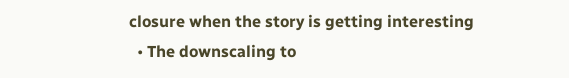closure when the story is getting interesting
  • The downscaling to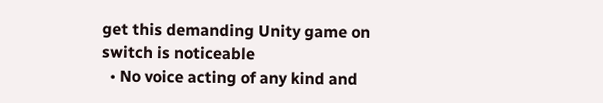get this demanding Unity game on switch is noticeable
  • No voice acting of any kind and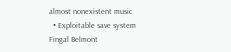almost nonexistent music
  • Exploitable save system
Fingal Belmont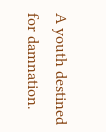A youth destined for damnation.